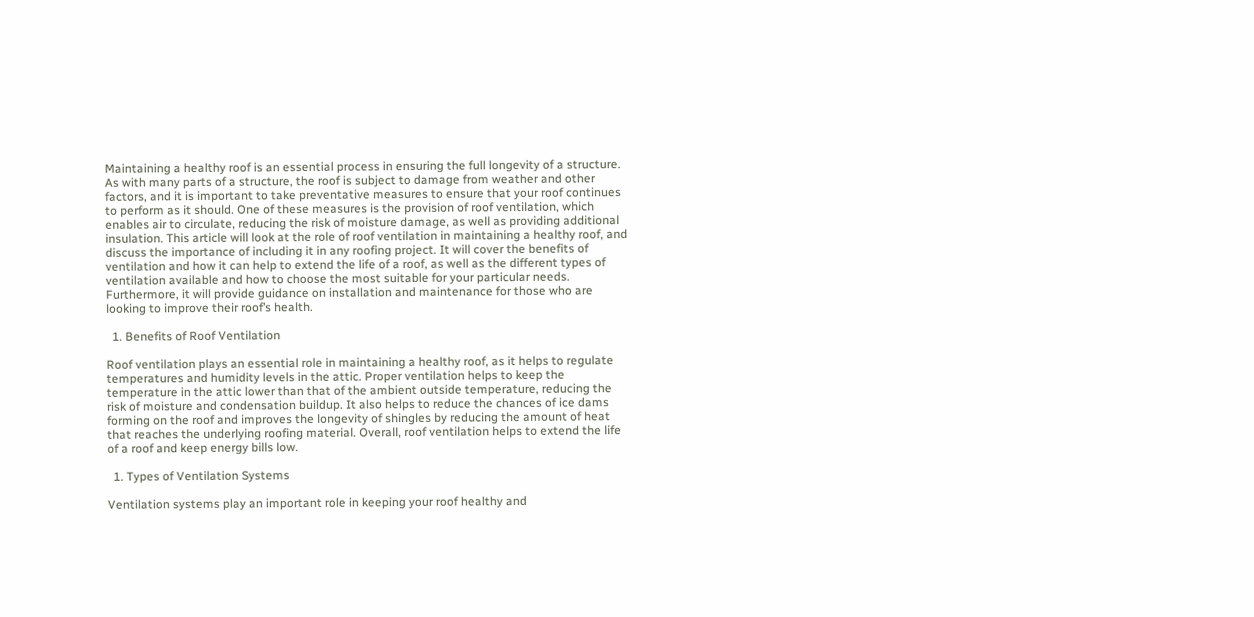Maintaining a healthy roof is an essential process in ensuring the full longevity of a structure. As with many parts of a structure, the roof is subject to damage from weather and other factors, and it is important to take preventative measures to ensure that your roof continues to perform as it should. One of these measures is the provision of roof ventilation, which enables air to circulate, reducing the risk of moisture damage, as well as providing additional insulation. This article will look at the role of roof ventilation in maintaining a healthy roof, and discuss the importance of including it in any roofing project. It will cover the benefits of ventilation and how it can help to extend the life of a roof, as well as the different types of ventilation available and how to choose the most suitable for your particular needs. Furthermore, it will provide guidance on installation and maintenance for those who are looking to improve their roof’s health.

  1. Benefits of Roof Ventilation

Roof ventilation plays an essential role in maintaining a healthy roof, as it helps to regulate temperatures and humidity levels in the attic. Proper ventilation helps to keep the temperature in the attic lower than that of the ambient outside temperature, reducing the risk of moisture and condensation buildup. It also helps to reduce the chances of ice dams forming on the roof and improves the longevity of shingles by reducing the amount of heat that reaches the underlying roofing material. Overall, roof ventilation helps to extend the life of a roof and keep energy bills low.

  1. Types of Ventilation Systems

Ventilation systems play an important role in keeping your roof healthy and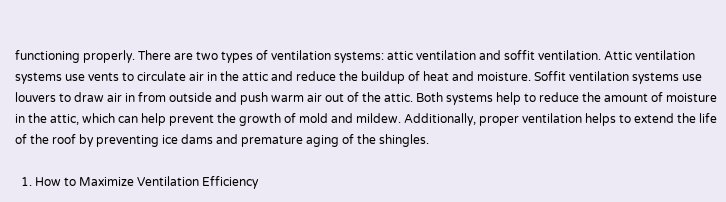functioning properly. There are two types of ventilation systems: attic ventilation and soffit ventilation. Attic ventilation systems use vents to circulate air in the attic and reduce the buildup of heat and moisture. Soffit ventilation systems use louvers to draw air in from outside and push warm air out of the attic. Both systems help to reduce the amount of moisture in the attic, which can help prevent the growth of mold and mildew. Additionally, proper ventilation helps to extend the life of the roof by preventing ice dams and premature aging of the shingles.

  1. How to Maximize Ventilation Efficiency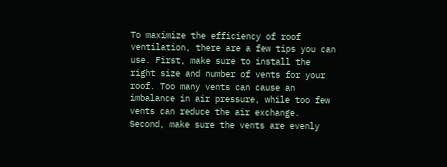To maximize the efficiency of roof ventilation, there are a few tips you can use. First, make sure to install the right size and number of vents for your roof. Too many vents can cause an imbalance in air pressure, while too few vents can reduce the air exchange. Second, make sure the vents are evenly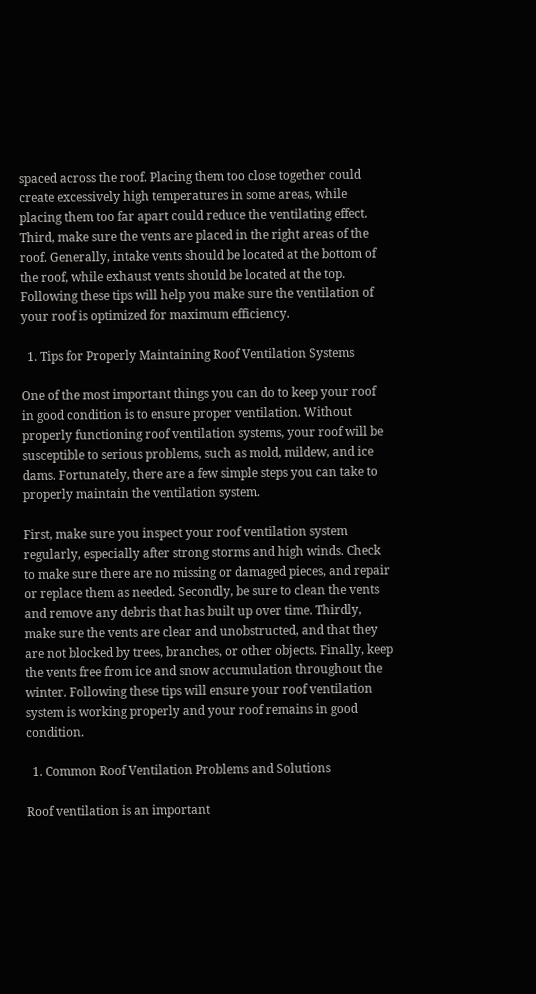spaced across the roof. Placing them too close together could create excessively high temperatures in some areas, while placing them too far apart could reduce the ventilating effect. Third, make sure the vents are placed in the right areas of the roof. Generally, intake vents should be located at the bottom of the roof, while exhaust vents should be located at the top. Following these tips will help you make sure the ventilation of your roof is optimized for maximum efficiency.

  1. Tips for Properly Maintaining Roof Ventilation Systems

One of the most important things you can do to keep your roof in good condition is to ensure proper ventilation. Without properly functioning roof ventilation systems, your roof will be susceptible to serious problems, such as mold, mildew, and ice dams. Fortunately, there are a few simple steps you can take to properly maintain the ventilation system.

First, make sure you inspect your roof ventilation system regularly, especially after strong storms and high winds. Check to make sure there are no missing or damaged pieces, and repair or replace them as needed. Secondly, be sure to clean the vents and remove any debris that has built up over time. Thirdly, make sure the vents are clear and unobstructed, and that they are not blocked by trees, branches, or other objects. Finally, keep the vents free from ice and snow accumulation throughout the winter. Following these tips will ensure your roof ventilation system is working properly and your roof remains in good condition.

  1. Common Roof Ventilation Problems and Solutions

Roof ventilation is an important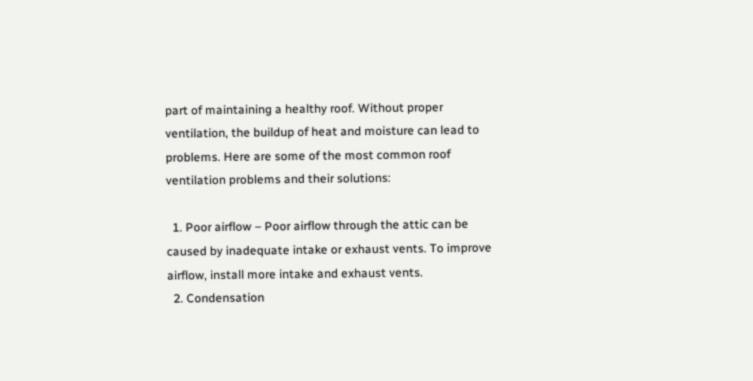part of maintaining a healthy roof. Without proper ventilation, the buildup of heat and moisture can lead to problems. Here are some of the most common roof ventilation problems and their solutions:

  1. Poor airflow – Poor airflow through the attic can be caused by inadequate intake or exhaust vents. To improve airflow, install more intake and exhaust vents.
  2. Condensation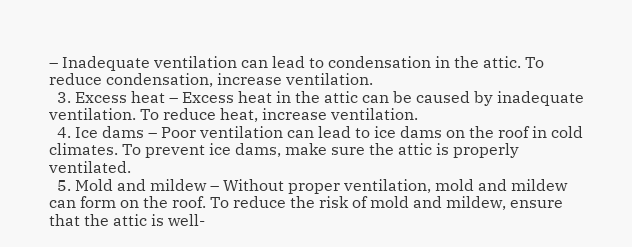– Inadequate ventilation can lead to condensation in the attic. To reduce condensation, increase ventilation.
  3. Excess heat – Excess heat in the attic can be caused by inadequate ventilation. To reduce heat, increase ventilation.
  4. Ice dams – Poor ventilation can lead to ice dams on the roof in cold climates. To prevent ice dams, make sure the attic is properly ventilated.
  5. Mold and mildew – Without proper ventilation, mold and mildew can form on the roof. To reduce the risk of mold and mildew, ensure that the attic is well-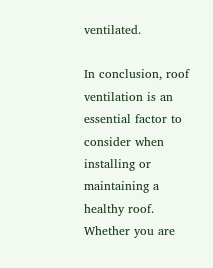ventilated.

In conclusion, roof ventilation is an essential factor to consider when installing or maintaining a healthy roof. Whether you are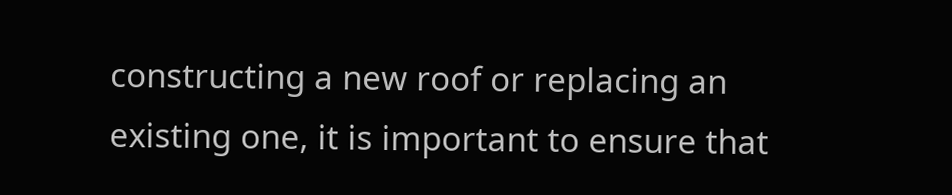constructing a new roof or replacing an existing one, it is important to ensure that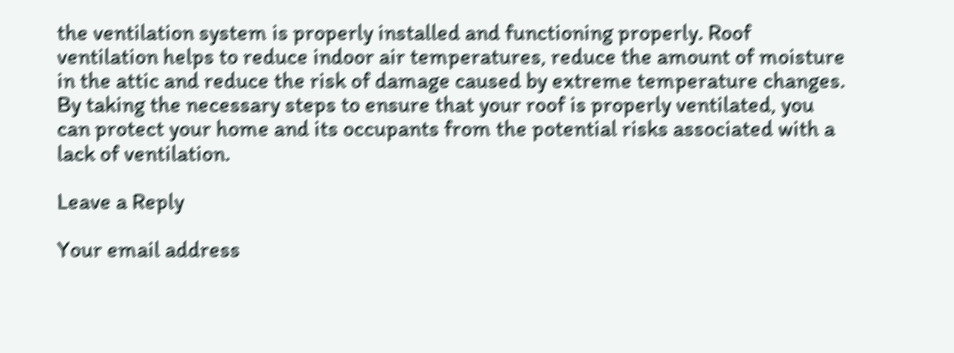the ventilation system is properly installed and functioning properly. Roof ventilation helps to reduce indoor air temperatures, reduce the amount of moisture in the attic and reduce the risk of damage caused by extreme temperature changes. By taking the necessary steps to ensure that your roof is properly ventilated, you can protect your home and its occupants from the potential risks associated with a lack of ventilation.

Leave a Reply

Your email address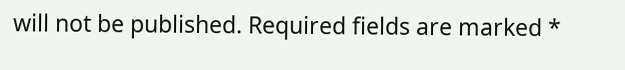will not be published. Required fields are marked *